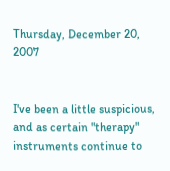Thursday, December 20, 2007


I've been a little suspicious, and as certain "therapy" instruments continue to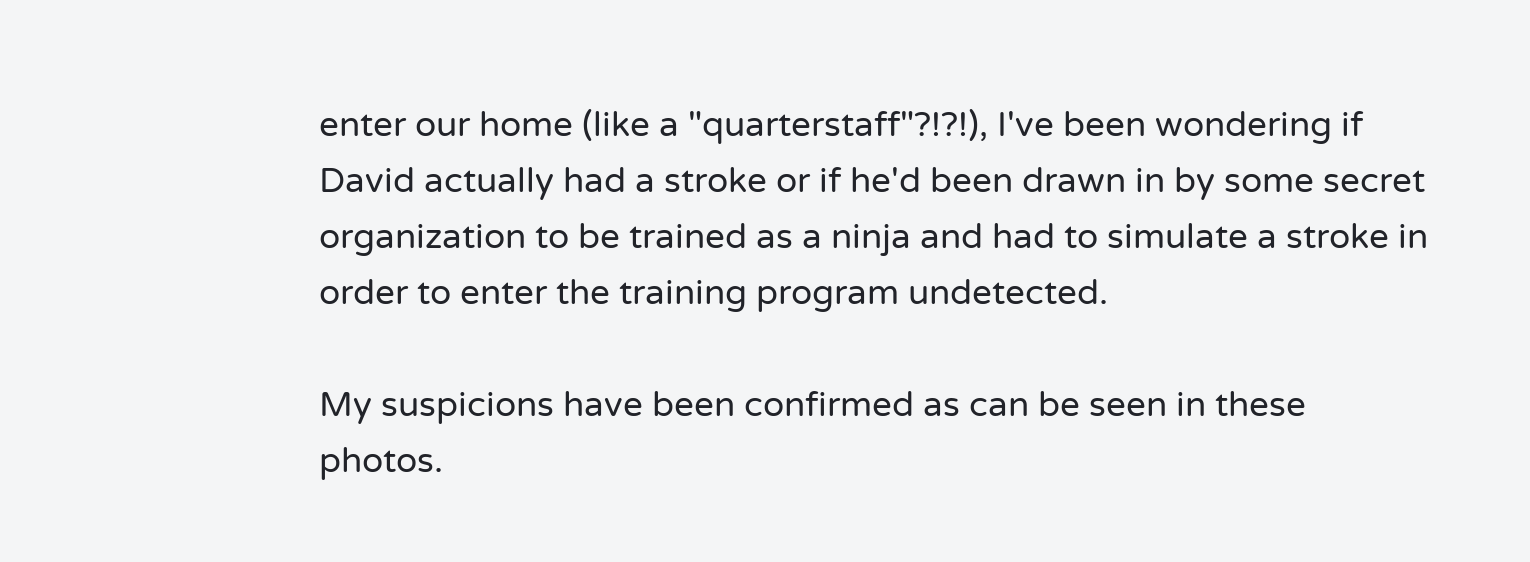enter our home (like a "quarterstaff"?!?!), I've been wondering if David actually had a stroke or if he'd been drawn in by some secret organization to be trained as a ninja and had to simulate a stroke in order to enter the training program undetected.

My suspicions have been confirmed as can be seen in these photos.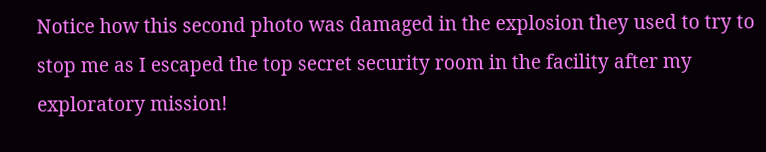Notice how this second photo was damaged in the explosion they used to try to stop me as I escaped the top secret security room in the facility after my exploratory mission!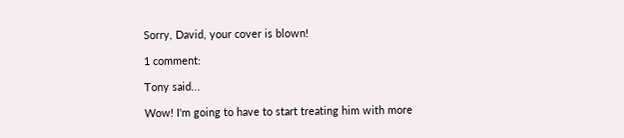Sorry, David, your cover is blown!

1 comment:

Tony said...

Wow! I'm going to have to start treating him with more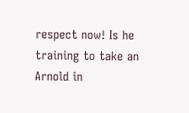respect now! Is he training to take an Arnold in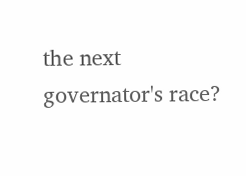the next governator's race?